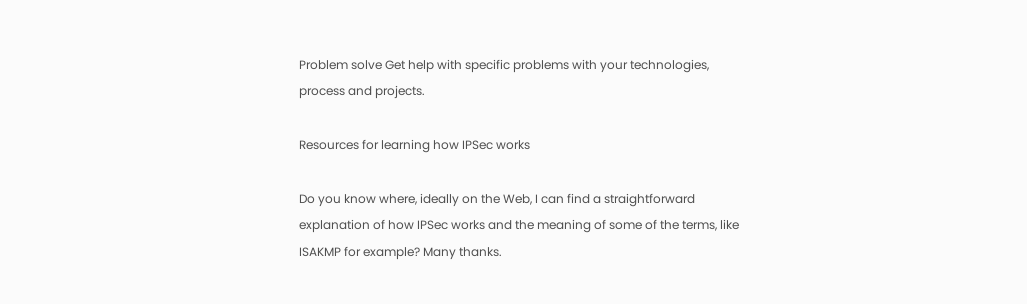Problem solve Get help with specific problems with your technologies, process and projects.

Resources for learning how IPSec works

Do you know where, ideally on the Web, I can find a straightforward explanation of how IPSec works and the meaning of some of the terms, like ISAKMP for example? Many thanks.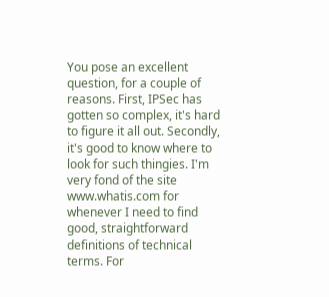You pose an excellent question, for a couple of reasons. First, IPSec has gotten so complex, it's hard to figure it all out. Secondly, it's good to know where to look for such thingies. I'm very fond of the site www.whatis.com for whenever I need to find good, straightforward definitions of technical terms. For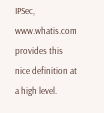IPSec, www.whatis.com provides this nice definition at a high level.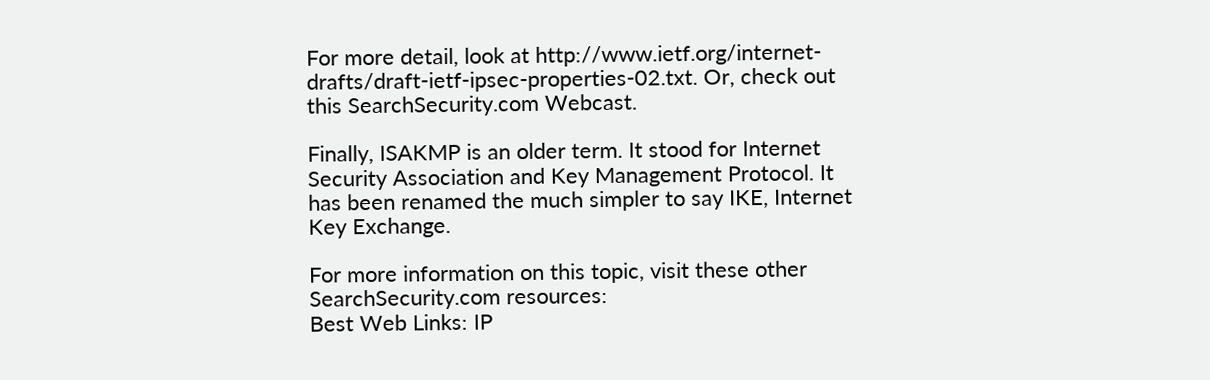For more detail, look at http://www.ietf.org/internet-drafts/draft-ietf-ipsec-properties-02.txt. Or, check out this SearchSecurity.com Webcast.

Finally, ISAKMP is an older term. It stood for Internet Security Association and Key Management Protocol. It has been renamed the much simpler to say IKE, Internet Key Exchange.

For more information on this topic, visit these other SearchSecurity.com resources:
Best Web Links: IP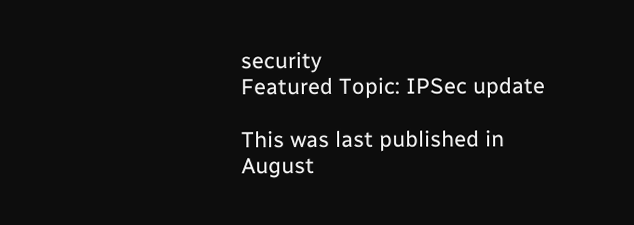security
Featured Topic: IPSec update

This was last published in August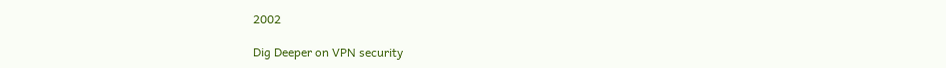2002

Dig Deeper on VPN security